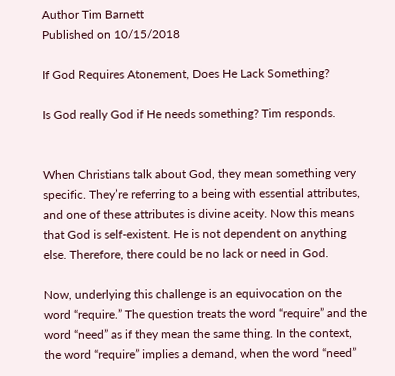Author Tim Barnett
Published on 10/15/2018

If God Requires Atonement, Does He Lack Something?

Is God really God if He needs something? Tim responds.


When Christians talk about God, they mean something very specific. They’re referring to a being with essential attributes, and one of these attributes is divine aceity. Now this means that God is self-existent. He is not dependent on anything else. Therefore, there could be no lack or need in God.

Now, underlying this challenge is an equivocation on the word “require.” The question treats the word “require” and the word “need” as if they mean the same thing. In the context, the word “require” implies a demand, when the word “need”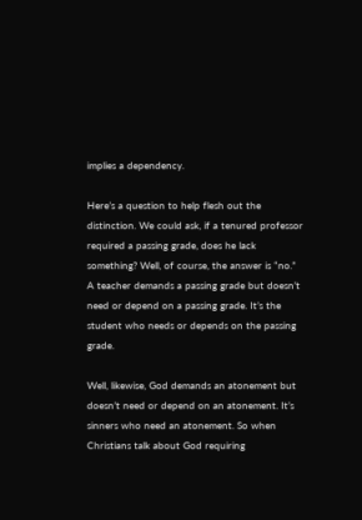implies a dependency.

Here’s a question to help flesh out the distinction. We could ask, if a tenured professor required a passing grade, does he lack something? Well, of course, the answer is “no.” A teacher demands a passing grade but doesn’t need or depend on a passing grade. It’s the student who needs or depends on the passing grade.

Well, likewise, God demands an atonement but doesn’t need or depend on an atonement. It’s sinners who need an atonement. So when Christians talk about God requiring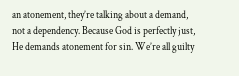an atonement, they’re talking about a demand, not a dependency. Because God is perfectly just, He demands atonement for sin. We’re all guilty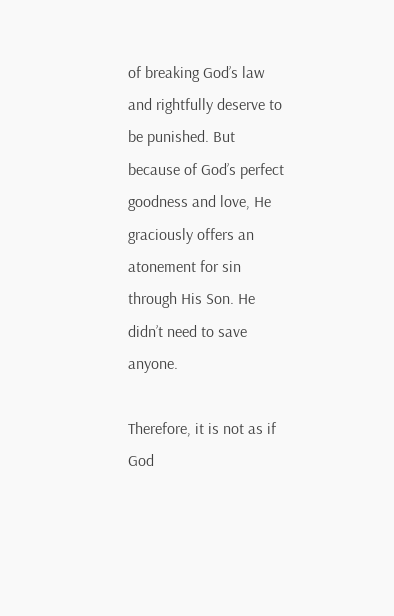of breaking God’s law and rightfully deserve to be punished. But because of God’s perfect goodness and love, He graciously offers an atonement for sin through His Son. He didn’t need to save anyone.

Therefore, it is not as if God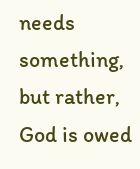needs something, but rather, God is owed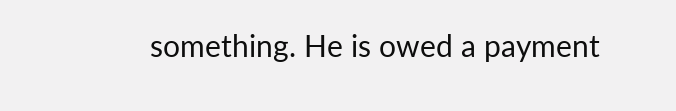something. He is owed a payment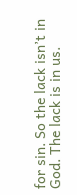for sin. So the lack isn’t in God. The lack is in us.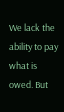We lack the ability to pay what is owed. But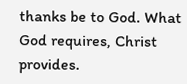thanks be to God. What God requires, Christ provides.